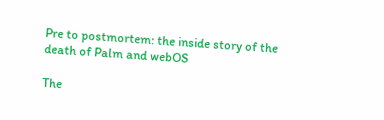Pre to postmortem: the inside story of the death of Palm and webOS

The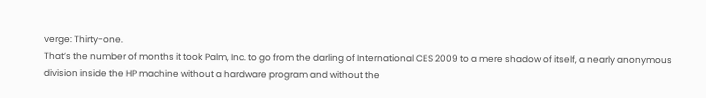verge: Thirty-one.
That’s the number of months it took Palm, Inc. to go from the darling of International CES 2009 to a mere shadow of itself, a nearly anonymous division inside the HP machine without a hardware program and without the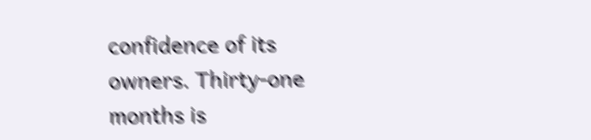confidence of its owners. Thirty-one months is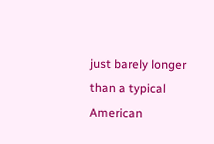just barely longer than a typical American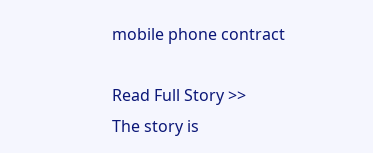mobile phone contract

Read Full Story >>
The story is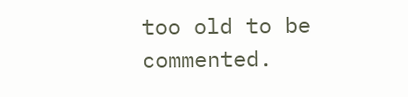too old to be commented.